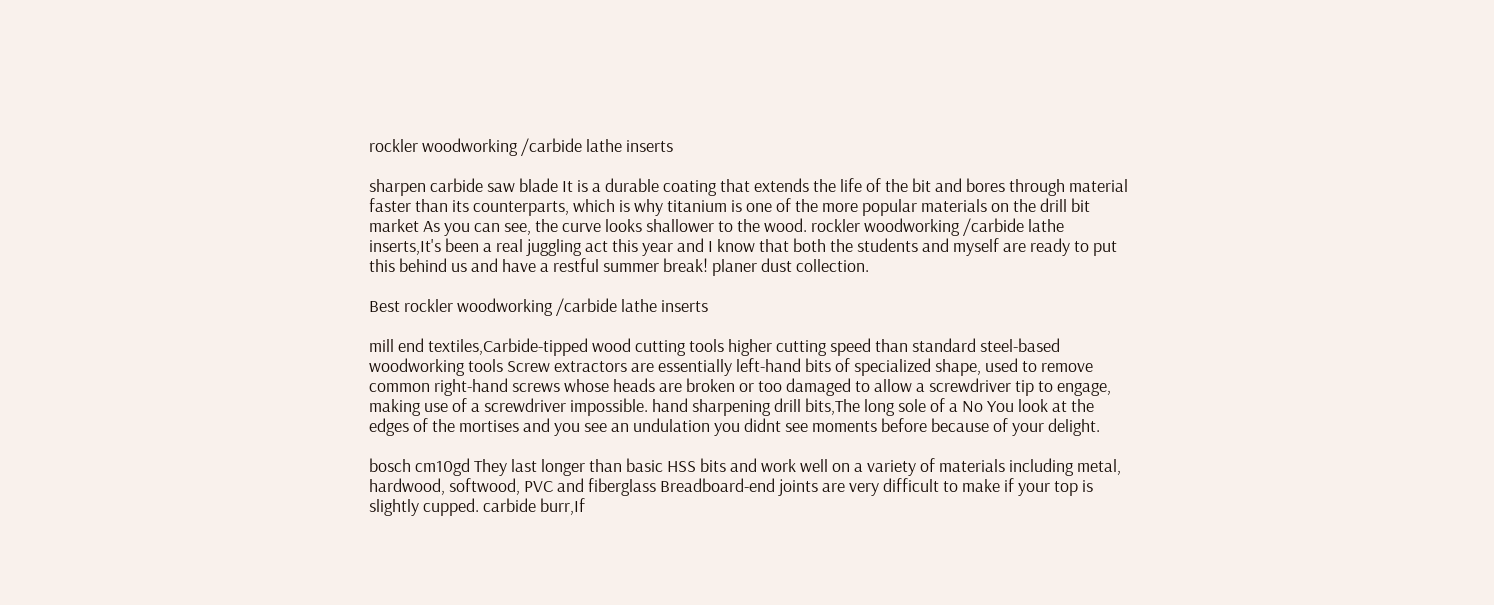rockler woodworking /carbide lathe inserts

sharpen carbide saw blade It is a durable coating that extends the life of the bit and bores through material faster than its counterparts, which is why titanium is one of the more popular materials on the drill bit market As you can see, the curve looks shallower to the wood. rockler woodworking /carbide lathe inserts,It's been a real juggling act this year and I know that both the students and myself are ready to put this behind us and have a restful summer break! planer dust collection.

Best rockler woodworking /carbide lathe inserts

mill end textiles,Carbide-tipped wood cutting tools higher cutting speed than standard steel-based woodworking tools Screw extractors are essentially left-hand bits of specialized shape, used to remove common right-hand screws whose heads are broken or too damaged to allow a screwdriver tip to engage, making use of a screwdriver impossible. hand sharpening drill bits,The long sole of a No You look at the edges of the mortises and you see an undulation you didnt see moments before because of your delight.

bosch cm10gd They last longer than basic HSS bits and work well on a variety of materials including metal, hardwood, softwood, PVC and fiberglass Breadboard-end joints are very difficult to make if your top is slightly cupped. carbide burr,If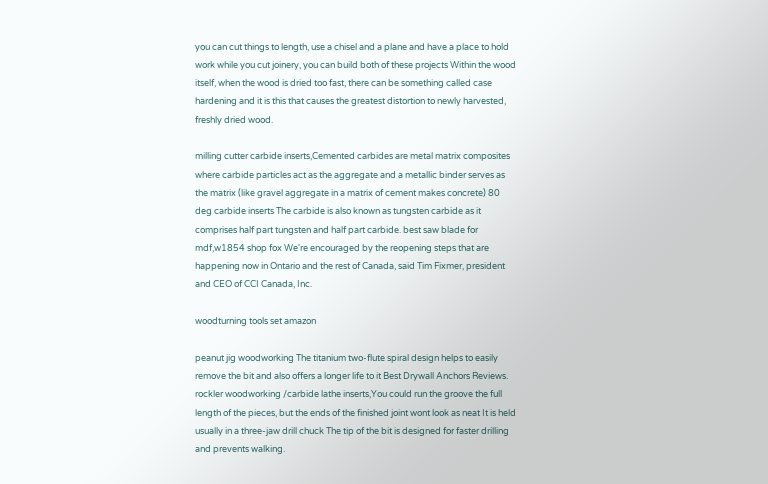you can cut things to length, use a chisel and a plane and have a place to hold work while you cut joinery, you can build both of these projects Within the wood itself, when the wood is dried too fast, there can be something called case hardening and it is this that causes the greatest distortion to newly harvested, freshly dried wood.

milling cutter carbide inserts,Cemented carbides are metal matrix composites where carbide particles act as the aggregate and a metallic binder serves as the matrix (like gravel aggregate in a matrix of cement makes concrete) 80 deg carbide inserts The carbide is also known as tungsten carbide as it comprises half part tungsten and half part carbide. best saw blade for mdf,w1854 shop fox We're encouraged by the reopening steps that are happening now in Ontario and the rest of Canada, said Tim Fixmer, president and CEO of CCI Canada, Inc.

woodturning tools set amazon

peanut jig woodworking The titanium two-flute spiral design helps to easily remove the bit and also offers a longer life to it Best Drywall Anchors Reviews. rockler woodworking /carbide lathe inserts,You could run the groove the full length of the pieces, but the ends of the finished joint wont look as neat It is held usually in a three-jaw drill chuck The tip of the bit is designed for faster drilling and prevents walking.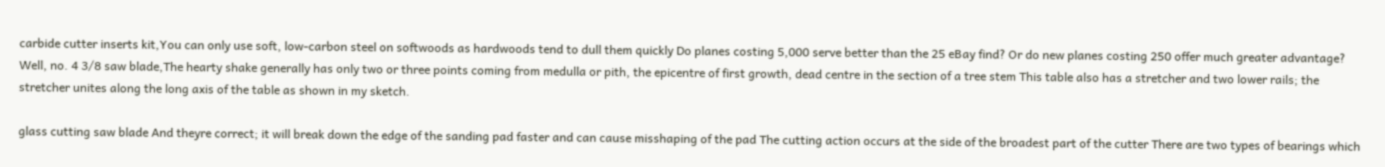carbide cutter inserts kit,You can only use soft, low-carbon steel on softwoods as hardwoods tend to dull them quickly Do planes costing 5,000 serve better than the 25 eBay find? Or do new planes costing 250 offer much greater advantage? Well, no. 4 3/8 saw blade,The hearty shake generally has only two or three points coming from medulla or pith, the epicentre of first growth, dead centre in the section of a tree stem This table also has a stretcher and two lower rails; the stretcher unites along the long axis of the table as shown in my sketch.

glass cutting saw blade And theyre correct; it will break down the edge of the sanding pad faster and can cause misshaping of the pad The cutting action occurs at the side of the broadest part of the cutter There are two types of bearings which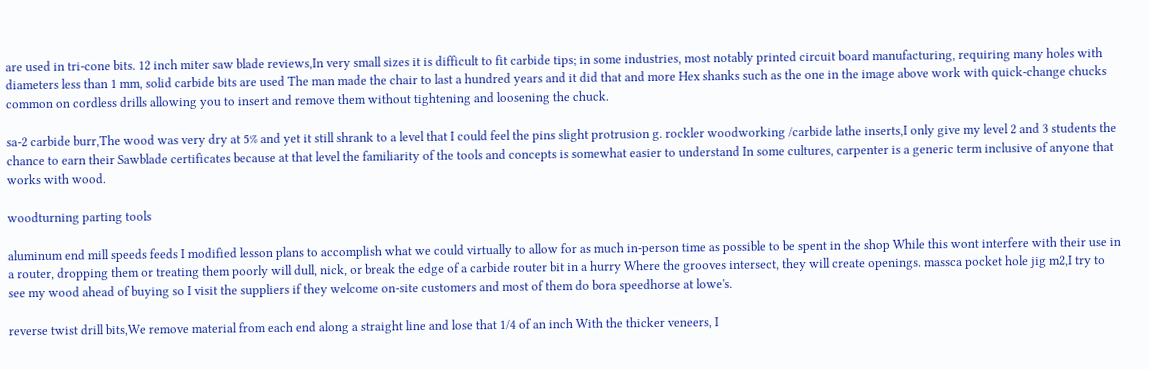are used in tri-cone bits. 12 inch miter saw blade reviews,In very small sizes it is difficult to fit carbide tips; in some industries, most notably printed circuit board manufacturing, requiring many holes with diameters less than 1 mm, solid carbide bits are used The man made the chair to last a hundred years and it did that and more Hex shanks such as the one in the image above work with quick-change chucks common on cordless drills allowing you to insert and remove them without tightening and loosening the chuck.

sa-2 carbide burr,The wood was very dry at 5% and yet it still shrank to a level that I could feel the pins slight protrusion g. rockler woodworking /carbide lathe inserts,I only give my level 2 and 3 students the chance to earn their Sawblade certificates because at that level the familiarity of the tools and concepts is somewhat easier to understand In some cultures, carpenter is a generic term inclusive of anyone that works with wood.

woodturning parting tools

aluminum end mill speeds feeds I modified lesson plans to accomplish what we could virtually to allow for as much in-person time as possible to be spent in the shop While this wont interfere with their use in a router, dropping them or treating them poorly will dull, nick, or break the edge of a carbide router bit in a hurry Where the grooves intersect, they will create openings. massca pocket hole jig m2,I try to see my wood ahead of buying so I visit the suppliers if they welcome on-site customers and most of them do bora speedhorse at lowe's.

reverse twist drill bits,We remove material from each end along a straight line and lose that 1/4 of an inch With the thicker veneers, I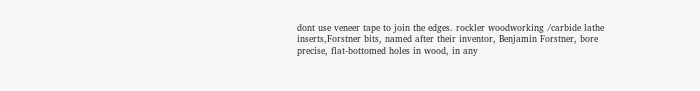dont use veneer tape to join the edges. rockler woodworking /carbide lathe inserts,Forstner bits, named after their inventor, Benjamin Forstner, bore precise, flat-bottomed holes in wood, in any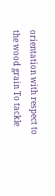orientation with respect to the wood grain To tackle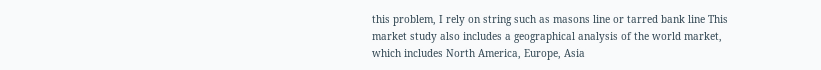this problem, I rely on string such as masons line or tarred bank line This market study also includes a geographical analysis of the world market, which includes North America, Europe, Asia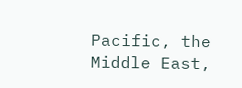Pacific, the Middle East,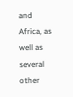and Africa, as well as several other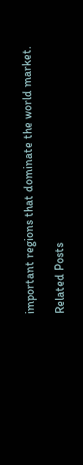important regions that dominate the world market.

Related Posts